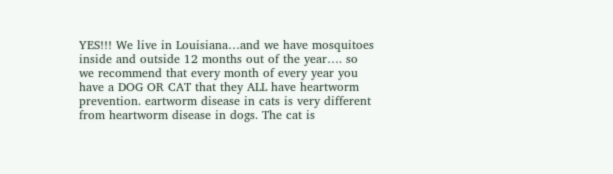YES!!! We live in Louisiana…and we have mosquitoes inside and outside 12 months out of the year…. so we recommend that every month of every year you have a DOG OR CAT that they ALL have heartworm prevention. eartworm disease in cats is very different from heartworm disease in dogs. The cat is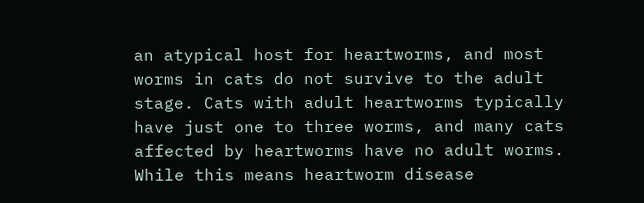an atypical host for heartworms, and most worms in cats do not survive to the adult stage. Cats with adult heartworms typically have just one to three worms, and many cats affected by heartworms have no adult worms. While this means heartworm disease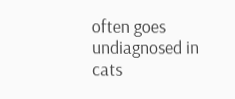often goes undiagnosed in cats